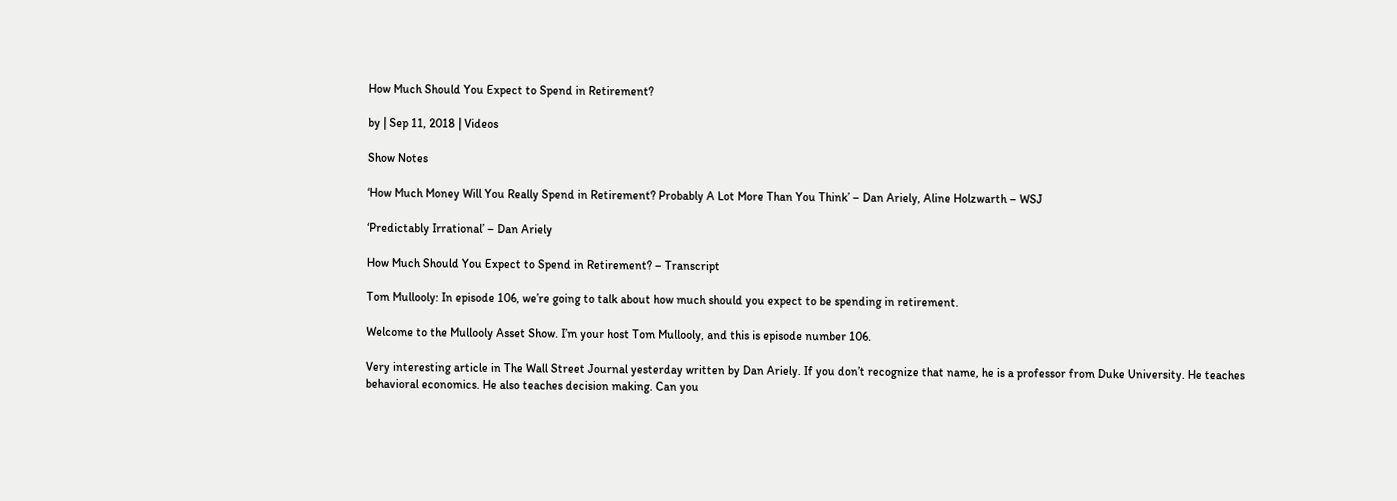How Much Should You Expect to Spend in Retirement?

by | Sep 11, 2018 | Videos

Show Notes

‘How Much Money Will You Really Spend in Retirement? Probably A Lot More Than You Think’ – Dan Ariely, Aline Holzwarth – WSJ

‘Predictably Irrational’ – Dan Ariely

How Much Should You Expect to Spend in Retirement? – Transcript

Tom Mullooly: In episode 106, we’re going to talk about how much should you expect to be spending in retirement.

Welcome to the Mullooly Asset Show. I’m your host Tom Mullooly, and this is episode number 106.

Very interesting article in The Wall Street Journal yesterday written by Dan Ariely. If you don’t recognize that name, he is a professor from Duke University. He teaches behavioral economics. He also teaches decision making. Can you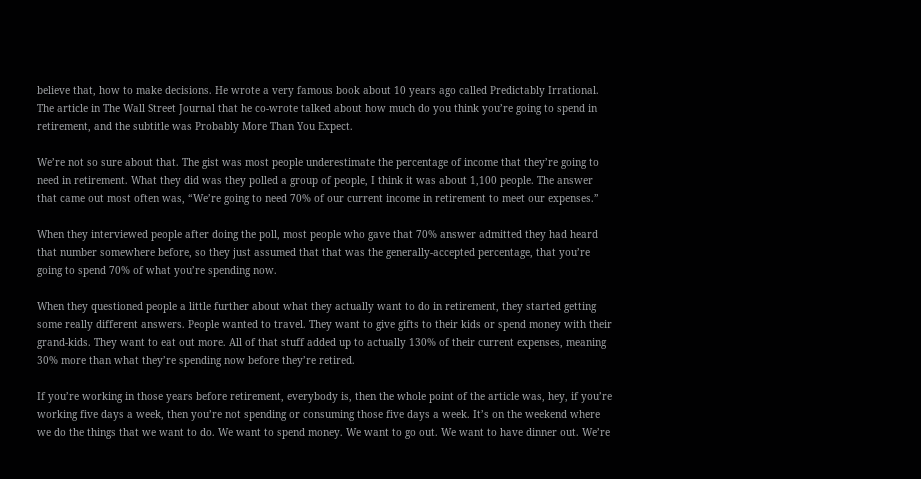believe that, how to make decisions. He wrote a very famous book about 10 years ago called Predictably Irrational. The article in The Wall Street Journal that he co-wrote talked about how much do you think you’re going to spend in retirement, and the subtitle was Probably More Than You Expect.

We’re not so sure about that. The gist was most people underestimate the percentage of income that they’re going to need in retirement. What they did was they polled a group of people, I think it was about 1,100 people. The answer that came out most often was, “We’re going to need 70% of our current income in retirement to meet our expenses.”

When they interviewed people after doing the poll, most people who gave that 70% answer admitted they had heard that number somewhere before, so they just assumed that that was the generally-accepted percentage, that you’re going to spend 70% of what you’re spending now.

When they questioned people a little further about what they actually want to do in retirement, they started getting some really different answers. People wanted to travel. They want to give gifts to their kids or spend money with their grand-kids. They want to eat out more. All of that stuff added up to actually 130% of their current expenses, meaning 30% more than what they’re spending now before they’re retired.

If you’re working in those years before retirement, everybody is, then the whole point of the article was, hey, if you’re working five days a week, then you’re not spending or consuming those five days a week. It’s on the weekend where we do the things that we want to do. We want to spend money. We want to go out. We want to have dinner out. We’re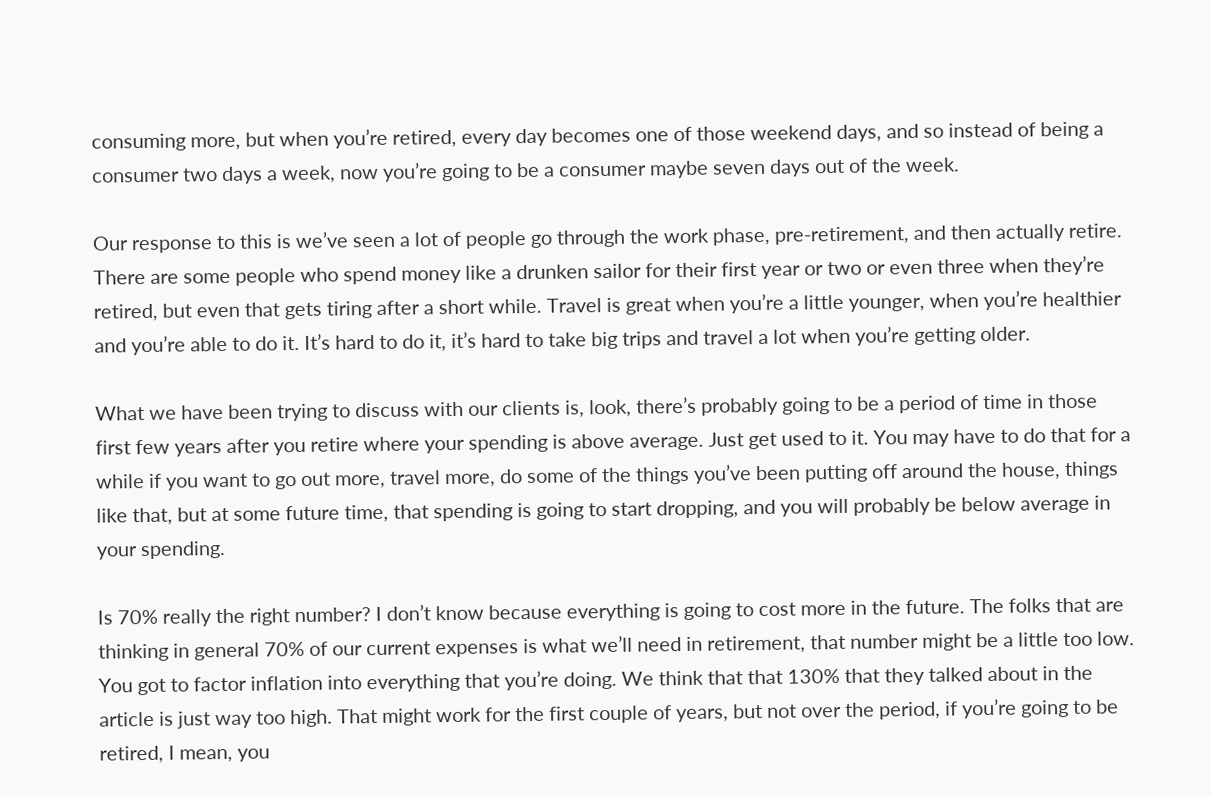consuming more, but when you’re retired, every day becomes one of those weekend days, and so instead of being a consumer two days a week, now you’re going to be a consumer maybe seven days out of the week.

Our response to this is we’ve seen a lot of people go through the work phase, pre-retirement, and then actually retire. There are some people who spend money like a drunken sailor for their first year or two or even three when they’re retired, but even that gets tiring after a short while. Travel is great when you’re a little younger, when you’re healthier and you’re able to do it. It’s hard to do it, it’s hard to take big trips and travel a lot when you’re getting older.

What we have been trying to discuss with our clients is, look, there’s probably going to be a period of time in those first few years after you retire where your spending is above average. Just get used to it. You may have to do that for a while if you want to go out more, travel more, do some of the things you’ve been putting off around the house, things like that, but at some future time, that spending is going to start dropping, and you will probably be below average in your spending.

Is 70% really the right number? I don’t know because everything is going to cost more in the future. The folks that are thinking in general 70% of our current expenses is what we’ll need in retirement, that number might be a little too low. You got to factor inflation into everything that you’re doing. We think that that 130% that they talked about in the article is just way too high. That might work for the first couple of years, but not over the period, if you’re going to be retired, I mean, you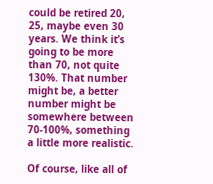could be retired 20, 25, maybe even 30 years. We think it’s going to be more than 70, not quite 130%. That number might be, a better number might be somewhere between 70-100%, something a little more realistic.

Of course, like all of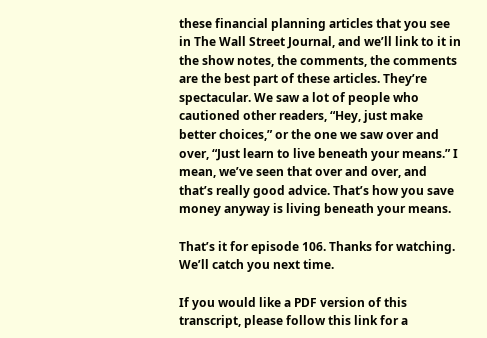these financial planning articles that you see in The Wall Street Journal, and we’ll link to it in the show notes, the comments, the comments are the best part of these articles. They’re spectacular. We saw a lot of people who cautioned other readers, “Hey, just make better choices,” or the one we saw over and over, “Just learn to live beneath your means.” I mean, we’ve seen that over and over, and that’s really good advice. That’s how you save money anyway is living beneath your means.

That’s it for episode 106. Thanks for watching. We’ll catch you next time.

If you would like a PDF version of this transcript, please follow this link for a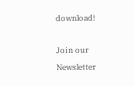download!

Join our Newsletter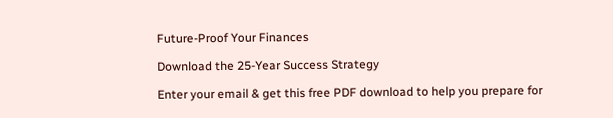Future-Proof Your Finances

Download the 25-Year Success Strategy

Enter your email & get this free PDF download to help you prepare for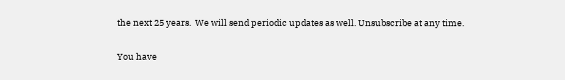the next 25 years.  We will send periodic updates as well. Unsubscribe at any time.

You have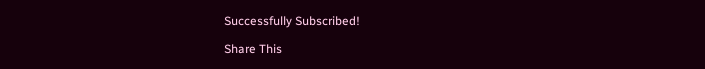Successfully Subscribed!

Share This